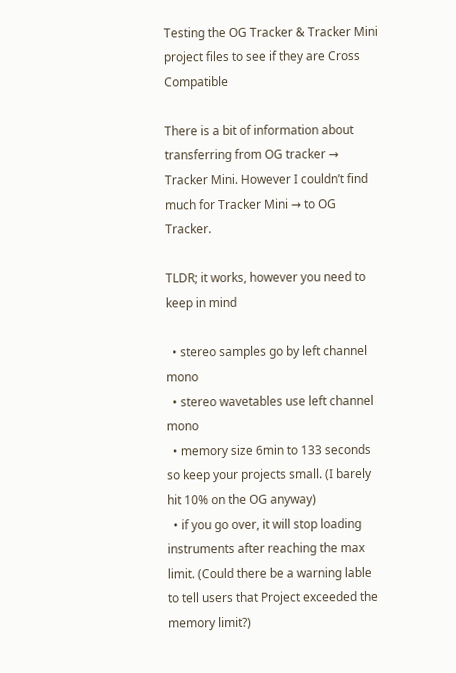Testing the OG Tracker & Tracker Mini project files to see if they are Cross Compatible

There is a bit of information about transferring from OG tracker → Tracker Mini. However I couldn’t find much for Tracker Mini → to OG Tracker.

TLDR; it works, however you need to keep in mind

  • stereo samples go by left channel mono
  • stereo wavetables use left channel mono
  • memory size 6min to 133 seconds so keep your projects small. (I barely hit 10% on the OG anyway)
  • if you go over, it will stop loading instruments after reaching the max limit. (Could there be a warning lable to tell users that Project exceeded the memory limit?)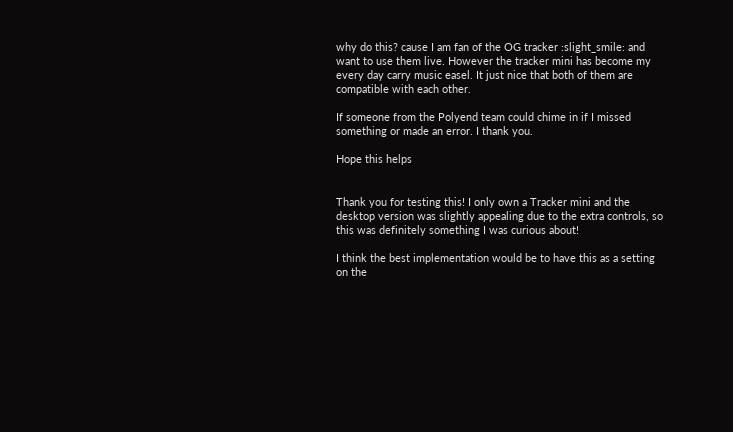why do this? cause I am fan of the OG tracker :slight_smile: and want to use them live. However the tracker mini has become my every day carry music easel. It just nice that both of them are compatible with each other.

If someone from the Polyend team could chime in if I missed something or made an error. I thank you.

Hope this helps


Thank you for testing this! I only own a Tracker mini and the desktop version was slightly appealing due to the extra controls, so this was definitely something I was curious about!

I think the best implementation would be to have this as a setting on the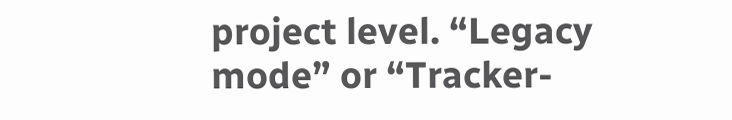project level. “Legacy mode” or “Tracker-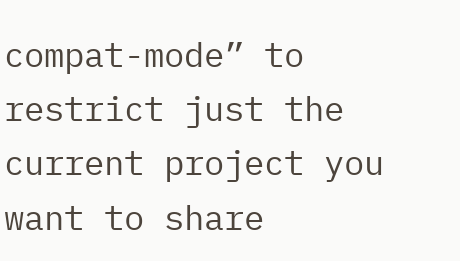compat-mode” to restrict just the current project you want to share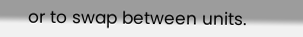or to swap between units.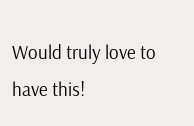Would truly love to have this!